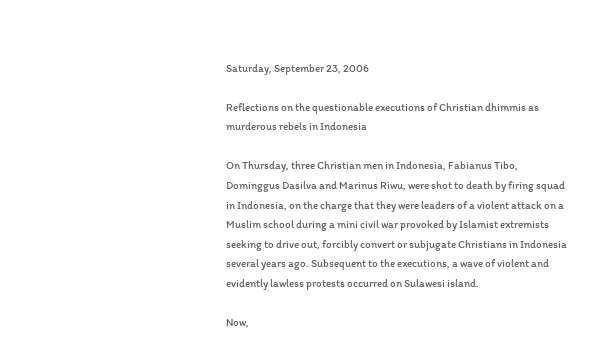Saturday, September 23, 2006

Reflections on the questionable executions of Christian dhimmis as murderous rebels in Indonesia

On Thursday, three Christian men in Indonesia, Fabianus Tibo, Dominggus Dasilva and Marinus Riwu, were shot to death by firing squad in Indonesia, on the charge that they were leaders of a violent attack on a Muslim school during a mini civil war provoked by Islamist extremists seeking to drive out, forcibly convert or subjugate Christians in Indonesia several years ago. Subsequent to the executions, a wave of violent and evidently lawless protests occurred on Sulawesi island.

Now,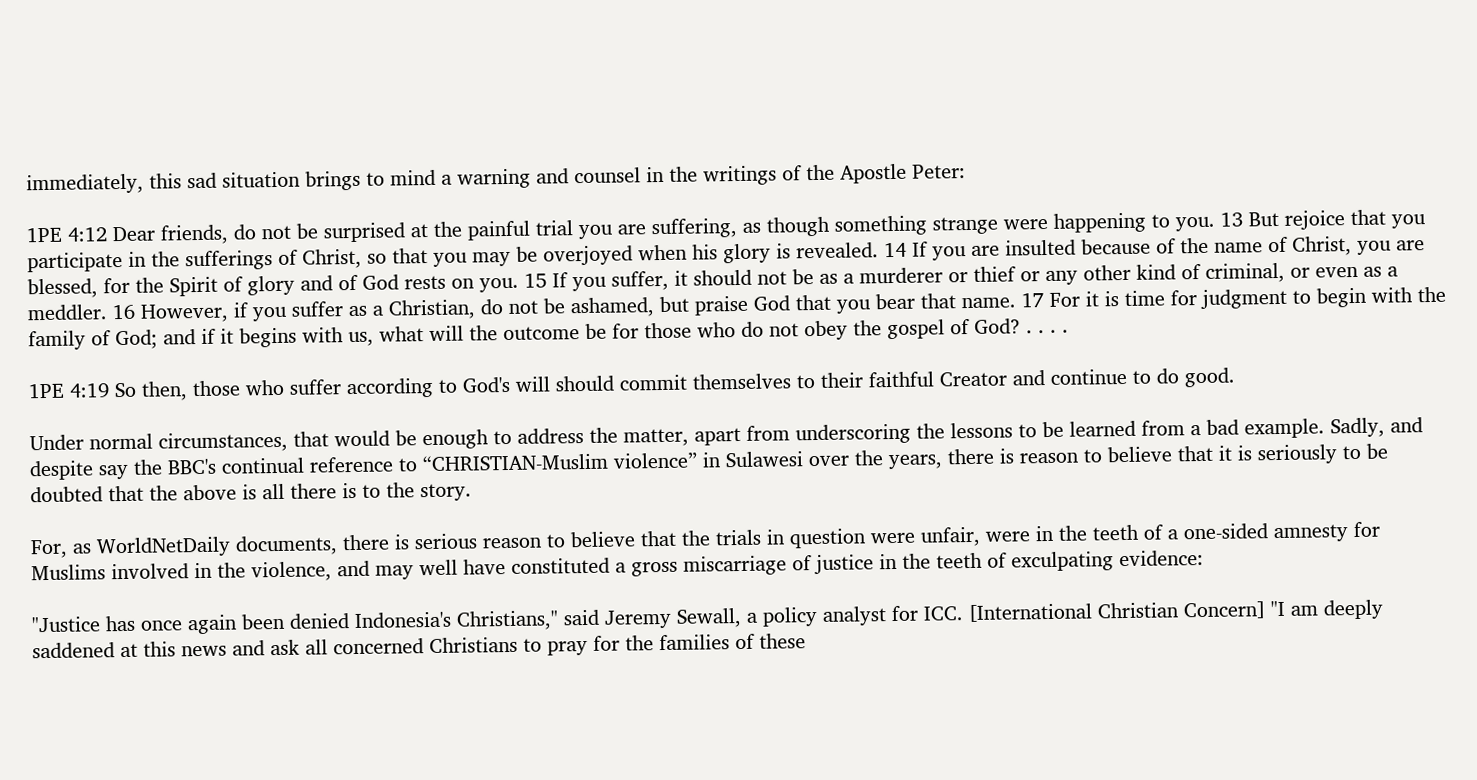immediately, this sad situation brings to mind a warning and counsel in the writings of the Apostle Peter:

1PE 4:12 Dear friends, do not be surprised at the painful trial you are suffering, as though something strange were happening to you. 13 But rejoice that you participate in the sufferings of Christ, so that you may be overjoyed when his glory is revealed. 14 If you are insulted because of the name of Christ, you are blessed, for the Spirit of glory and of God rests on you. 15 If you suffer, it should not be as a murderer or thief or any other kind of criminal, or even as a meddler. 16 However, if you suffer as a Christian, do not be ashamed, but praise God that you bear that name. 17 For it is time for judgment to begin with the family of God; and if it begins with us, what will the outcome be for those who do not obey the gospel of God? . . . .

1PE 4:19 So then, those who suffer according to God's will should commit themselves to their faithful Creator and continue to do good.

Under normal circumstances, that would be enough to address the matter, apart from underscoring the lessons to be learned from a bad example. Sadly, and despite say the BBC's continual reference to “CHRISTIAN-Muslim violence” in Sulawesi over the years, there is reason to believe that it is seriously to be doubted that the above is all there is to the story.

For, as WorldNetDaily documents, there is serious reason to believe that the trials in question were unfair, were in the teeth of a one-sided amnesty for Muslims involved in the violence, and may well have constituted a gross miscarriage of justice in the teeth of exculpating evidence:

"Justice has once again been denied Indonesia's Christians," said Jeremy Sewall, a policy analyst for ICC. [International Christian Concern] "I am deeply saddened at this news and ask all concerned Christians to pray for the families of these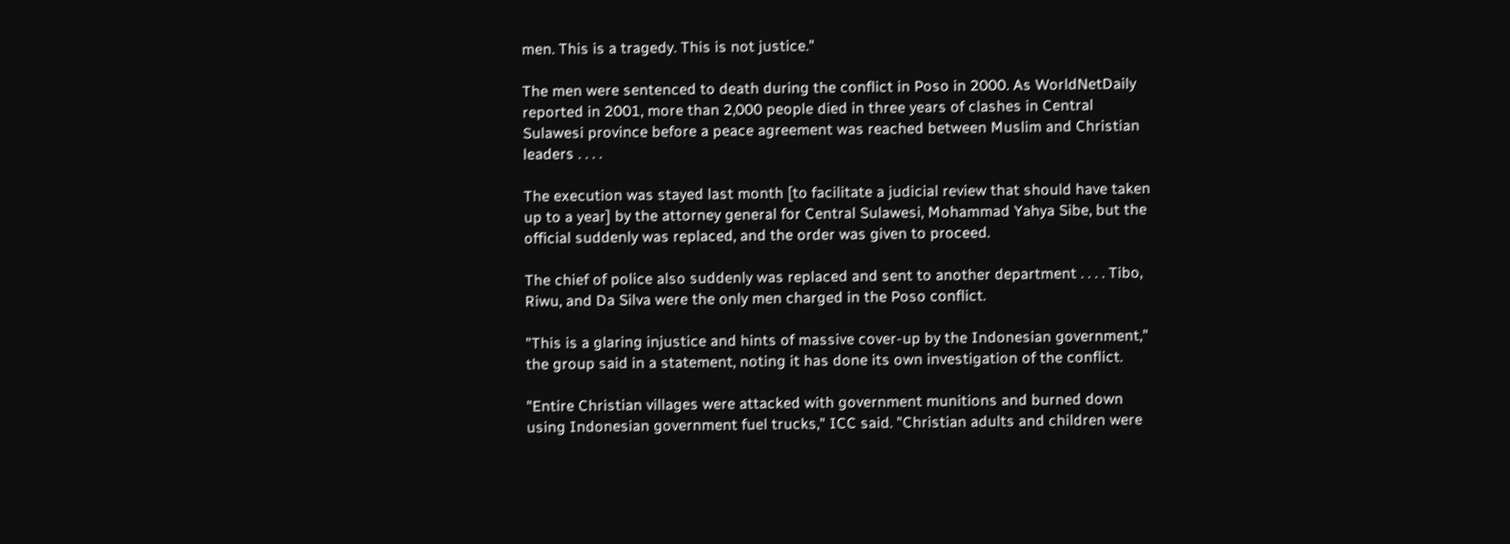men. This is a tragedy. This is not justice."

The men were sentenced to death during the conflict in Poso in 2000. As WorldNetDaily reported in 2001, more than 2,000 people died in three years of clashes in Central Sulawesi province before a peace agreement was reached between Muslim and Christian leaders . . . .

The execution was stayed last month [to facilitate a judicial review that should have taken up to a year] by the attorney general for Central Sulawesi, Mohammad Yahya Sibe, but the official suddenly was replaced, and the order was given to proceed.

The chief of police also suddenly was replaced and sent to another department . . . . Tibo, Riwu, and Da Silva were the only men charged in the Poso conflict.

"This is a glaring injustice and hints of massive cover-up by the Indonesian government," the group said in a statement, noting it has done its own investigation of the conflict.

"Entire Christian villages were attacked with government munitions and burned down using Indonesian government fuel trucks," ICC said. "Christian adults and children were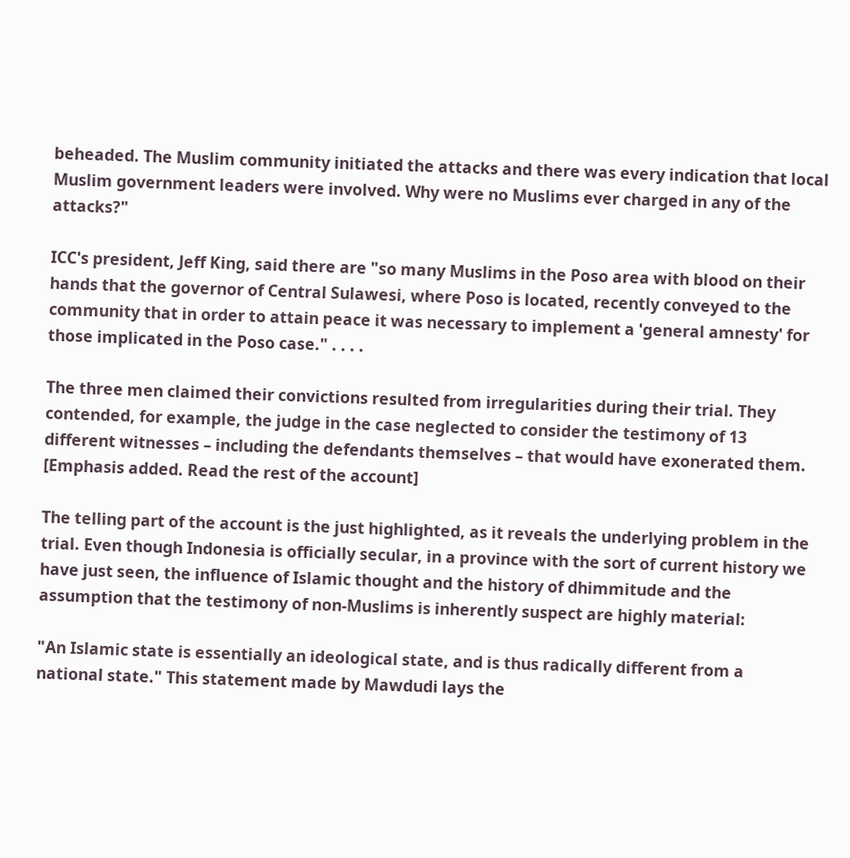beheaded. The Muslim community initiated the attacks and there was every indication that local Muslim government leaders were involved. Why were no Muslims ever charged in any of the attacks?"

ICC's president, Jeff King, said there are "so many Muslims in the Poso area with blood on their hands that the governor of Central Sulawesi, where Poso is located, recently conveyed to the community that in order to attain peace it was necessary to implement a 'general amnesty' for those implicated in the Poso case." . . . .

The three men claimed their convictions resulted from irregularities during their trial. They contended, for example, the judge in the case neglected to consider the testimony of 13 different witnesses – including the defendants themselves – that would have exonerated them. [Emphasis added. Read the rest of the account]

The telling part of the account is the just highlighted, as it reveals the underlying problem in the trial. Even though Indonesia is officially secular, in a province with the sort of current history we have just seen, the influence of Islamic thought and the history of dhimmitude and the assumption that the testimony of non-Muslims is inherently suspect are highly material:

"An Islamic state is essentially an ideological state, and is thus radically different from a national state." This statement made by Mawdudi lays the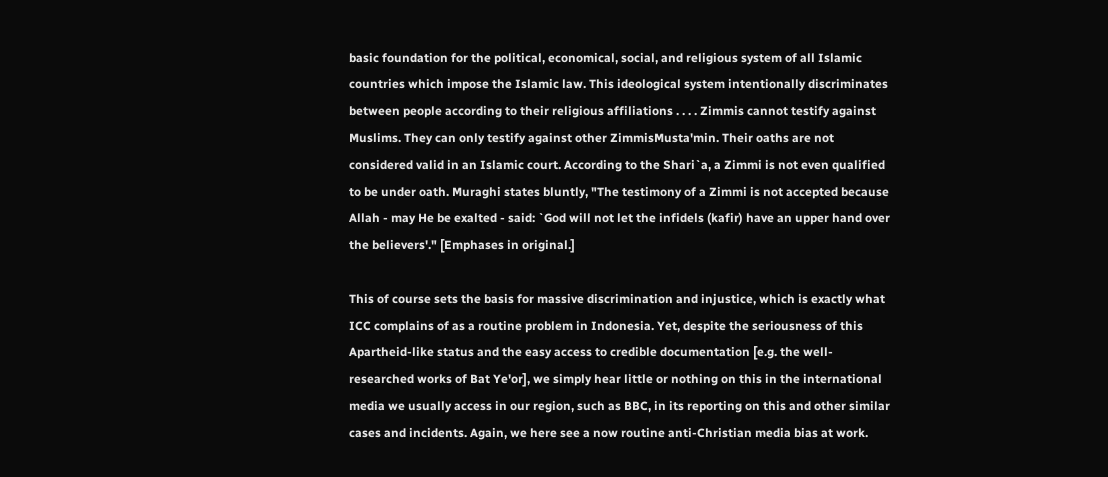basic foundation for the political, economical, social, and religious system of all Islamic countries which impose the Islamic law. This ideological system intentionally discriminates between people according to their religious affiliations . . . . Zimmis cannot testify against Muslims. They can only testify against other ZimmisMusta'min. Their oaths are not considered valid in an Islamic court. According to the Shari`a, a Zimmi is not even qualified to be under oath. Muraghi states bluntly, "The testimony of a Zimmi is not accepted because Allah - may He be exalted - said: `God will not let the infidels (kafir) have an upper hand over the believers'." [Emphases in original.]

This of course sets the basis for massive discrimination and injustice, which is exactly what ICC complains of as a routine problem in Indonesia. Yet, despite the seriousness of this Apartheid-like status and the easy access to credible documentation [e.g. the well-researched works of Bat Ye'or], we simply hear little or nothing on this in the international media we usually access in our region, such as BBC, in its reporting on this and other similar cases and incidents. Again, we here see a now routine anti-Christian media bias at work.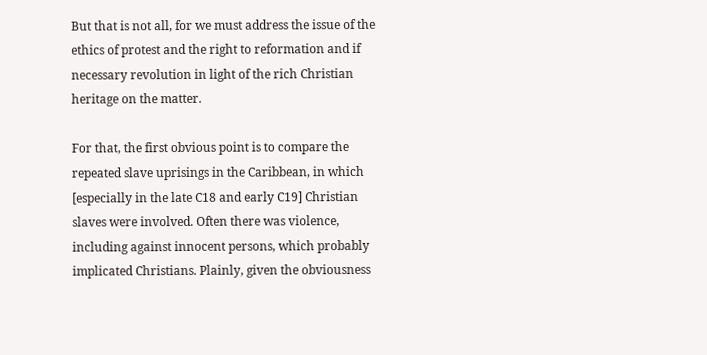But that is not all, for we must address the issue of the ethics of protest and the right to reformation and if necessary revolution in light of the rich Christian heritage on the matter.

For that, the first obvious point is to compare the repeated slave uprisings in the Caribbean, in which [especially in the late C18 and early C19] Christian slaves were involved. Often there was violence, including against innocent persons, which probably implicated Christians. Plainly, given the obviousness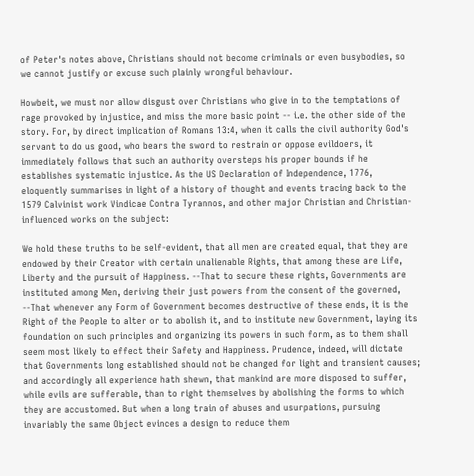of Peter's notes above, Christians should not become criminals or even busybodies, so we cannot justify or excuse such plainly wrongful behaviour.

Howbeit, we must nor allow disgust over Christians who give in to the temptations of rage provoked by injustice, and miss the more basic point -- i.e. the other side of the story. For, by direct implication of Romans 13:4, when it calls the civil authority God's servant to do us good, who bears the sword to restrain or oppose evildoers, it immediately follows that such an authority oversteps his proper bounds if he establishes systematic injustice. As the US Declaration of Independence, 1776, eloquently summarises in light of a history of thought and events tracing back to the 1579 Calvinist work Vindicae Contra Tyrannos, and other major Christian and Christian-influenced works on the subject:

We hold these truths to be self-evident, that all men are created equal, that they are endowed by their Creator with certain unalienable Rights, that among these are Life, Liberty and the pursuit of Happiness. --That to secure these rights, Governments are instituted among Men, deriving their just powers from the consent of the governed, --That whenever any Form of Government becomes destructive of these ends, it is the Right of the People to alter or to abolish it, and to institute new Government, laying its foundation on such principles and organizing its powers in such form, as to them shall seem most likely to effect their Safety and Happiness. Prudence, indeed, will dictate that Governments long established should not be changed for light and transient causes; and accordingly all experience hath shewn, that mankind are more disposed to suffer, while evils are sufferable, than to right themselves by abolishing the forms to which they are accustomed. But when a long train of abuses and usurpations, pursuing invariably the same Object evinces a design to reduce them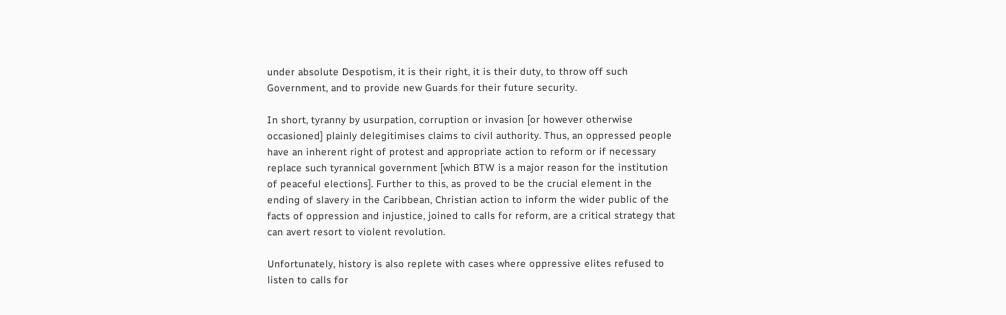under absolute Despotism, it is their right, it is their duty, to throw off such Government, and to provide new Guards for their future security.

In short, tyranny by usurpation, corruption or invasion [or however otherwise occasioned] plainly delegitimises claims to civil authority. Thus, an oppressed people have an inherent right of protest and appropriate action to reform or if necessary replace such tyrannical government [which BTW is a major reason for the institution of peaceful elections]. Further to this, as proved to be the crucial element in the ending of slavery in the Caribbean, Christian action to inform the wider public of the facts of oppression and injustice, joined to calls for reform, are a critical strategy that can avert resort to violent revolution.

Unfortunately, history is also replete with cases where oppressive elites refused to listen to calls for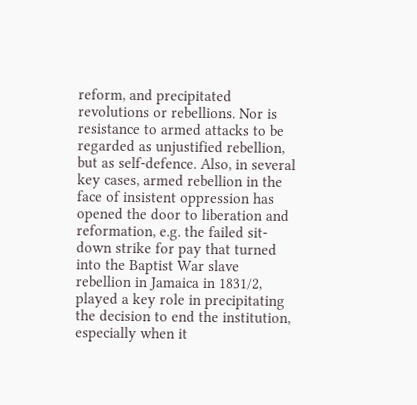reform, and precipitated revolutions or rebellions. Nor is resistance to armed attacks to be regarded as unjustified rebellion, but as self-defence. Also, in several key cases, armed rebellion in the face of insistent oppression has opened the door to liberation and reformation, e.g. the failed sit-down strike for pay that turned into the Baptist War slave rebellion in Jamaica in 1831/2, played a key role in precipitating the decision to end the institution, especially when it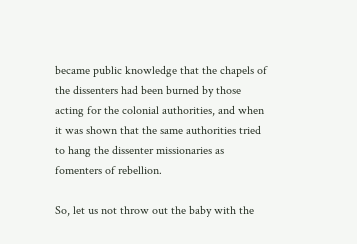became public knowledge that the chapels of the dissenters had been burned by those acting for the colonial authorities, and when it was shown that the same authorities tried to hang the dissenter missionaries as fomenters of rebellion.

So, let us not throw out the baby with the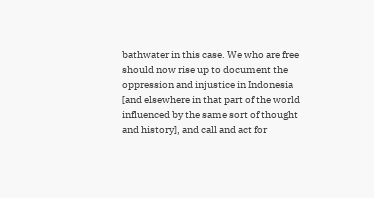bathwater in this case. We who are free should now rise up to document the oppression and injustice in Indonesia [and elsewhere in that part of the world influenced by the same sort of thought and history], and call and act for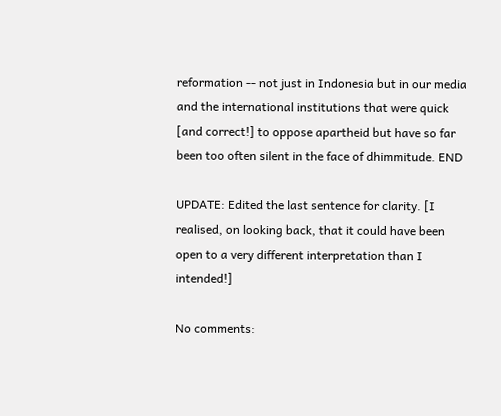reformation -- not just in Indonesia but in our media and the international institutions that were quick [and correct!] to oppose apartheid but have so far been too often silent in the face of dhimmitude. END

UPDATE: Edited the last sentence for clarity. [I realised, on looking back, that it could have been open to a very different interpretation than I intended!]

No comments: